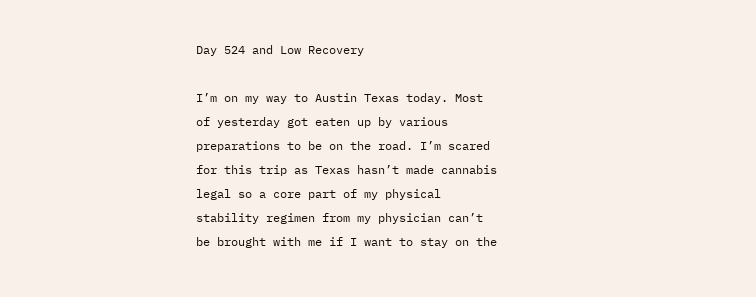Day 524 and Low Recovery

I’m on my way to Austin Texas today. Most of yesterday got eaten up by various preparations to be on the road. I’m scared for this trip as Texas hasn’t made cannabis legal so a core part of my physical stability regimen from my physician can’t be brought with me if I want to stay on the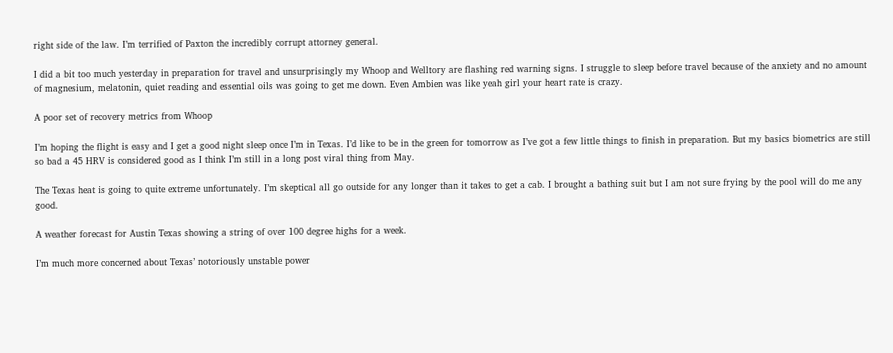right side of the law. I’m terrified of Paxton the incredibly corrupt attorney general.

I did a bit too much yesterday in preparation for travel and unsurprisingly my Whoop and Welltory are flashing red warning signs. I struggle to sleep before travel because of the anxiety and no amount of magnesium, melatonin, quiet reading and essential oils was going to get me down. Even Ambien was like yeah girl your heart rate is crazy.

A poor set of recovery metrics from Whoop

I’m hoping the flight is easy and I get a good night sleep once I’m in Texas. I’d like to be in the green for tomorrow as I’ve got a few little things to finish in preparation. But my basics biometrics are still so bad a 45 HRV is considered good as I think I’m still in a long post viral thing from May.

The Texas heat is going to quite extreme unfortunately. I’m skeptical all go outside for any longer than it takes to get a cab. I brought a bathing suit but I am not sure frying by the pool will do me any good.

A weather forecast for Austin Texas showing a string of over 100 degree highs for a week.

I’m much more concerned about Texas’ notoriously unstable power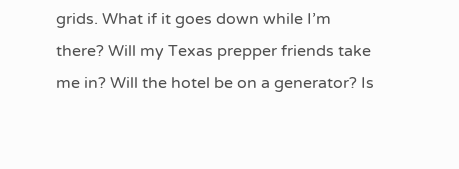grids. What if it goes down while I’m there? Will my Texas prepper friends take me in? Will the hotel be on a generator? Is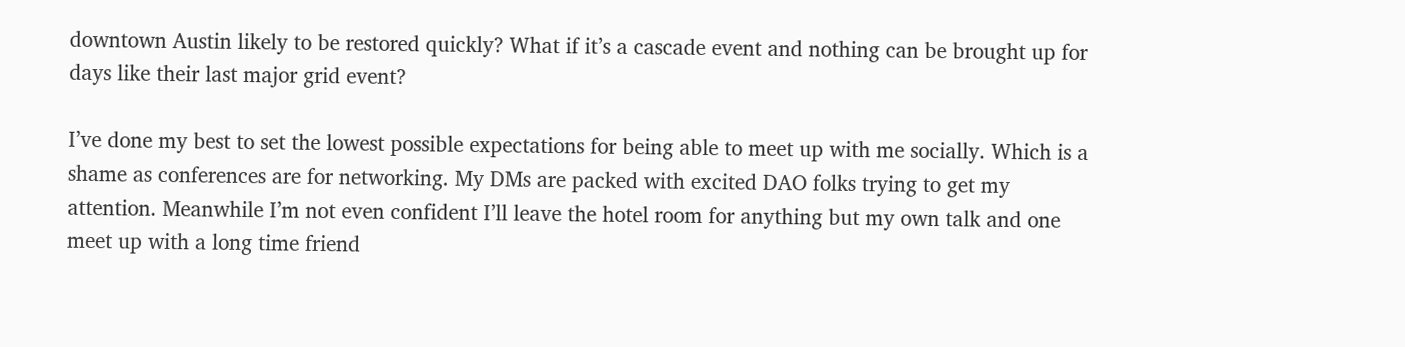downtown Austin likely to be restored quickly? What if it’s a cascade event and nothing can be brought up for days like their last major grid event?

I’ve done my best to set the lowest possible expectations for being able to meet up with me socially. Which is a shame as conferences are for networking. My DMs are packed with excited DAO folks trying to get my attention. Meanwhile I’m not even confident I’ll leave the hotel room for anything but my own talk and one meet up with a long time friend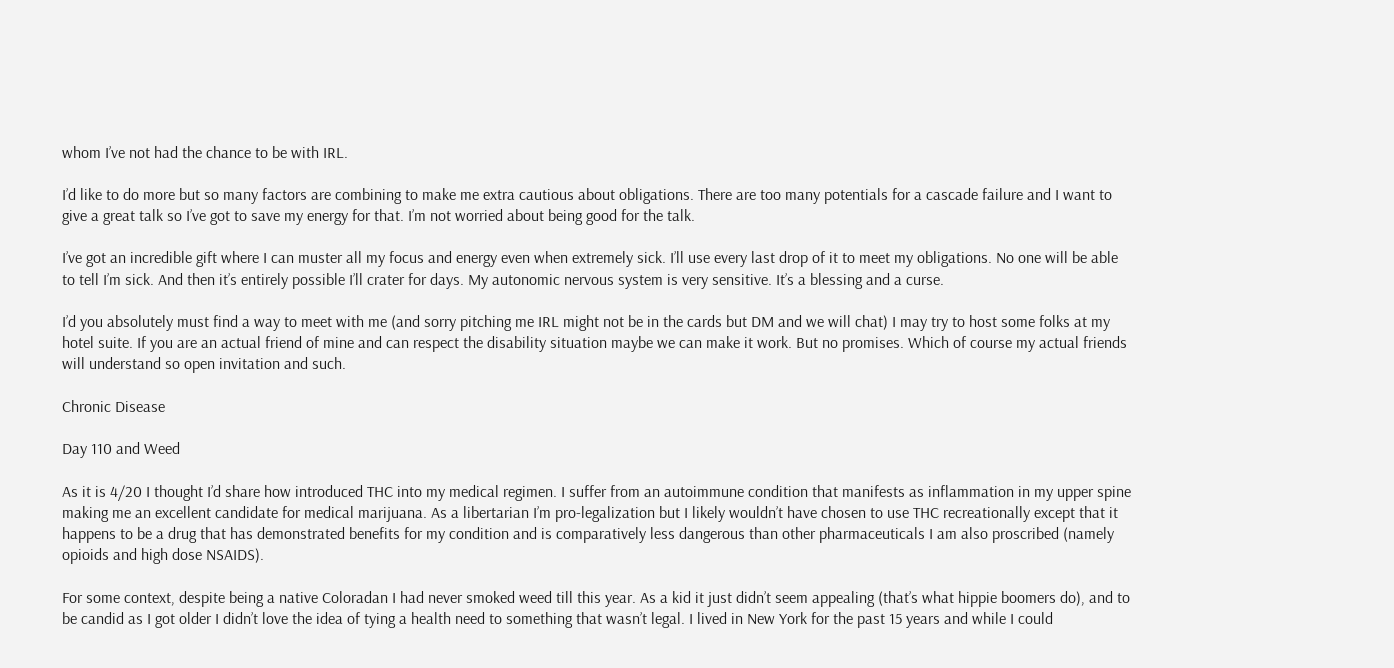whom I’ve not had the chance to be with IRL.

I’d like to do more but so many factors are combining to make me extra cautious about obligations. There are too many potentials for a cascade failure and I want to give a great talk so I’ve got to save my energy for that. I’m not worried about being good for the talk.

I’ve got an incredible gift where I can muster all my focus and energy even when extremely sick. I’ll use every last drop of it to meet my obligations. No one will be able to tell I’m sick. And then it’s entirely possible I’ll crater for days. My autonomic nervous system is very sensitive. It’s a blessing and a curse.

I’d you absolutely must find a way to meet with me (and sorry pitching me IRL might not be in the cards but DM and we will chat) I may try to host some folks at my hotel suite. If you are an actual friend of mine and can respect the disability situation maybe we can make it work. But no promises. Which of course my actual friends will understand so open invitation and such.

Chronic Disease

Day 110 and Weed

As it is 4/20 I thought I’d share how introduced THC into my medical regimen. I suffer from an autoimmune condition that manifests as inflammation in my upper spine making me an excellent candidate for medical marijuana. As a libertarian I’m pro-legalization but I likely wouldn’t have chosen to use THC recreationally except that it happens to be a drug that has demonstrated benefits for my condition and is comparatively less dangerous than other pharmaceuticals I am also proscribed (namely opioids and high dose NSAIDS).

For some context, despite being a native Coloradan I had never smoked weed till this year. As a kid it just didn’t seem appealing (that’s what hippie boomers do), and to be candid as I got older I didn’t love the idea of tying a health need to something that wasn’t legal. I lived in New York for the past 15 years and while I could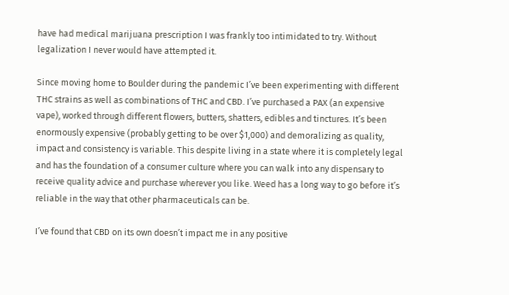have had medical marijuana prescription I was frankly too intimidated to try. Without legalization I never would have attempted it.

Since moving home to Boulder during the pandemic I’ve been experimenting with different THC strains as well as combinations of THC and CBD. I’ve purchased a PAX (an expensive vape), worked through different flowers, butters, shatters, edibles and tinctures. It’s been enormously expensive (probably getting to be over $1,000) and demoralizing as quality, impact and consistency is variable. This despite living in a state where it is completely legal and has the foundation of a consumer culture where you can walk into any dispensary to receive quality advice and purchase wherever you like. Weed has a long way to go before it’s reliable in the way that other pharmaceuticals can be.

I’ve found that CBD on its own doesn’t impact me in any positive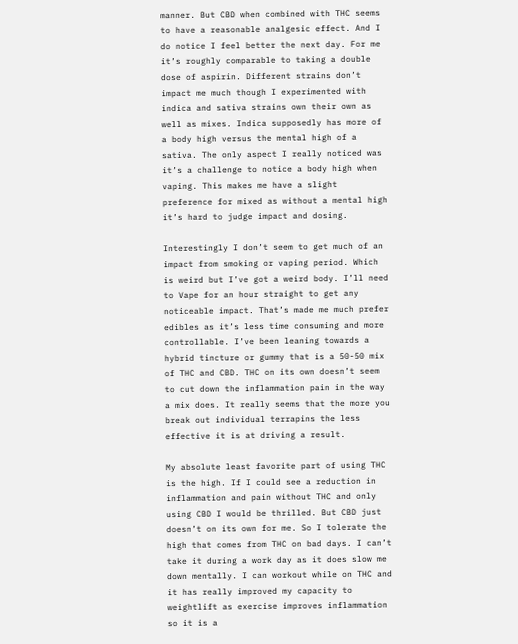manner. But CBD when combined with THC seems to have a reasonable analgesic effect. And I do notice I feel better the next day. For me it’s roughly comparable to taking a double dose of aspirin. Different strains don’t impact me much though I experimented with indica and sativa strains own their own as well as mixes. Indica supposedly has more of a body high versus the mental high of a sativa. The only aspect I really noticed was it’s a challenge to notice a body high when vaping. This makes me have a slight preference for mixed as without a mental high it’s hard to judge impact and dosing.

Interestingly I don’t seem to get much of an impact from smoking or vaping period. Which is weird but I’ve got a weird body. I’ll need to Vape for an hour straight to get any noticeable impact. That’s made me much prefer edibles as it’s less time consuming and more controllable. I’ve been leaning towards a hybrid tincture or gummy that is a 50-50 mix of THC and CBD. THC on its own doesn’t seem to cut down the inflammation pain in the way a mix does. It really seems that the more you break out individual terrapins the less effective it is at driving a result.

My absolute least favorite part of using THC is the high. If I could see a reduction in inflammation and pain without THC and only using CBD I would be thrilled. But CBD just doesn’t on its own for me. So I tolerate the high that comes from THC on bad days. I can’t take it during a work day as it does slow me down mentally. I can workout while on THC and it has really improved my capacity to weightlift as exercise improves inflammation so it is a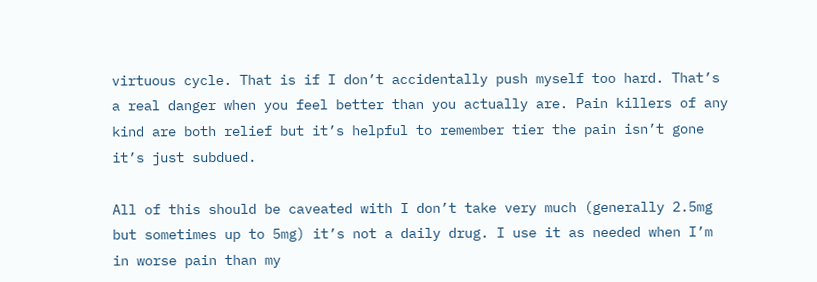virtuous cycle. That is if I don’t accidentally push myself too hard. That’s a real danger when you feel better than you actually are. Pain killers of any kind are both relief but it’s helpful to remember tier the pain isn’t gone it’s just subdued.

All of this should be caveated with I don’t take very much (generally 2.5mg but sometimes up to 5mg) it’s not a daily drug. I use it as needed when I’m in worse pain than my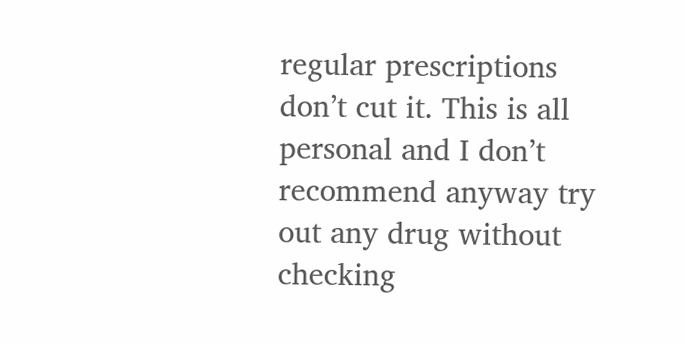regular prescriptions don’t cut it. This is all personal and I don’t recommend anyway try out any drug without checking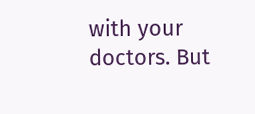with your doctors. But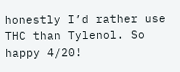honestly I’d rather use THC than Tylenol. So happy 4/20!